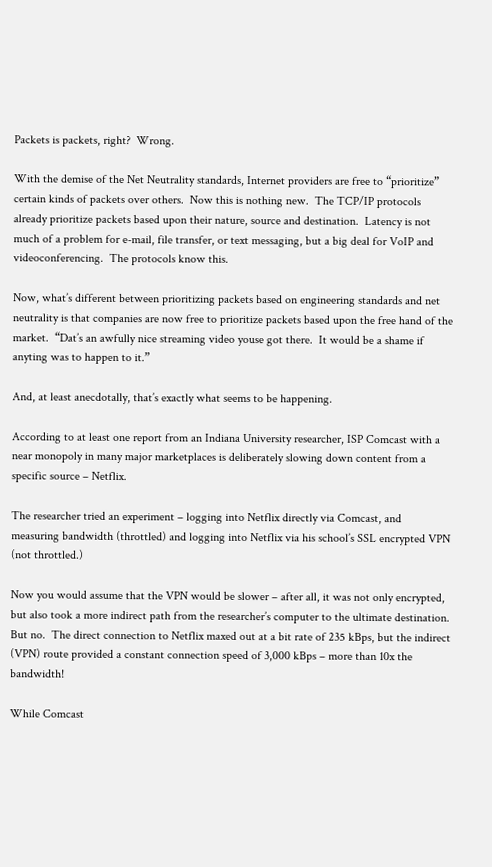Packets is packets, right?  Wrong.

With the demise of the Net Neutrality standards, Internet providers are free to “prioritize” certain kinds of packets over others.  Now this is nothing new.  The TCP/IP protocols already prioritize packets based upon their nature, source and destination.  Latency is not much of a problem for e-mail, file transfer, or text messaging, but a big deal for VoIP and videoconferencing.  The protocols know this.

Now, what’s different between prioritizing packets based on engineering standards and net neutrality is that companies are now free to prioritize packets based upon the free hand of the market.  “Dat’s an awfully nice streaming video youse got there.  It would be a shame if anyting was to happen to it.”

And, at least anecdotally, that’s exactly what seems to be happening.

According to at least one report from an Indiana University researcher, ISP Comcast with a near monopoly in many major marketplaces is deliberately slowing down content from a specific source – Netflix.

The researcher tried an experiment – logging into Netflix directly via Comcast, and measuring bandwidth (throttled) and logging into Netflix via his school’s SSL encrypted VPN (not throttled.)

Now you would assume that the VPN would be slower – after all, it was not only encrypted, but also took a more indirect path from the researcher’s computer to the ultimate destination.  But no.  The direct connection to Netflix maxed out at a bit rate of 235 kBps, but the indirect (VPN) route provided a constant connection speed of 3,000 kBps – more than 10x the bandwidth!

While Comcast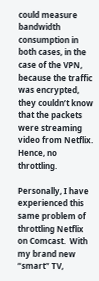could measure bandwidth consumption in both cases, in the case of the VPN, because the traffic was encrypted, they couldn’t know that the packets were streaming video from Netflix.  Hence, no throttling.

Personally, I have experienced this same problem of throttling Netflix on Comcast.  With my brand new “smart” TV,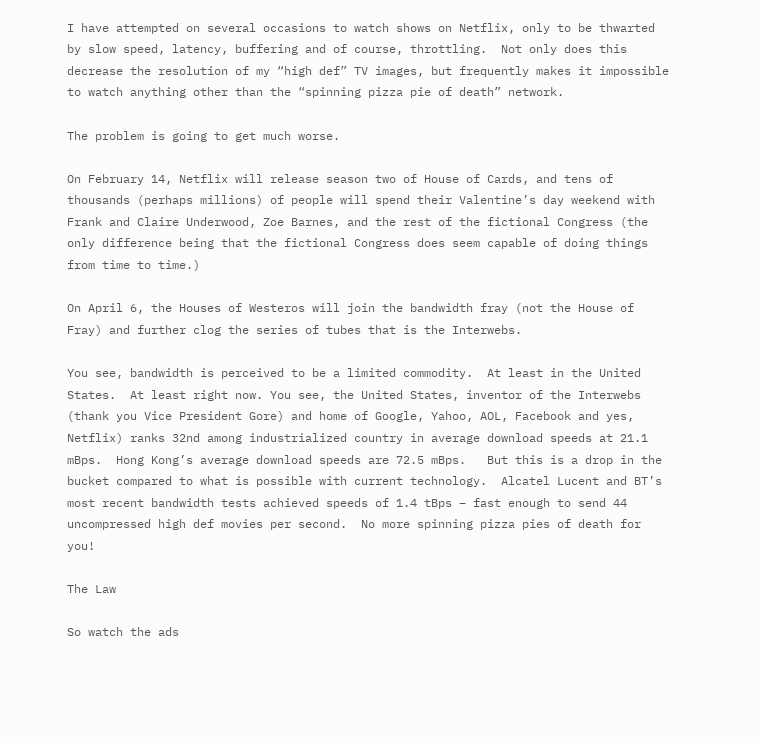I have attempted on several occasions to watch shows on Netflix, only to be thwarted by slow speed, latency, buffering and of course, throttling.  Not only does this decrease the resolution of my “high def” TV images, but frequently makes it impossible to watch anything other than the “spinning pizza pie of death” network.

The problem is going to get much worse.

On February 14, Netflix will release season two of House of Cards, and tens of thousands (perhaps millions) of people will spend their Valentine’s day weekend with Frank and Claire Underwood, Zoe Barnes, and the rest of the fictional Congress (the only difference being that the fictional Congress does seem capable of doing things from time to time.)

On April 6, the Houses of Westeros will join the bandwidth fray (not the House of Fray) and further clog the series of tubes that is the Interwebs.

You see, bandwidth is perceived to be a limited commodity.  At least in the United States.  At least right now. You see, the United States, inventor of the Interwebs (thank you Vice President Gore) and home of Google, Yahoo, AOL, Facebook and yes, Netflix) ranks 32nd among industrialized country in average download speeds at 21.1 mBps.  Hong Kong’s average download speeds are 72.5 mBps.   But this is a drop in the bucket compared to what is possible with current technology.  Alcatel Lucent and BT’s most recent bandwidth tests achieved speeds of 1.4 tBps – fast enough to send 44 uncompressed high def movies per second.  No more spinning pizza pies of death for you!

The Law

So watch the ads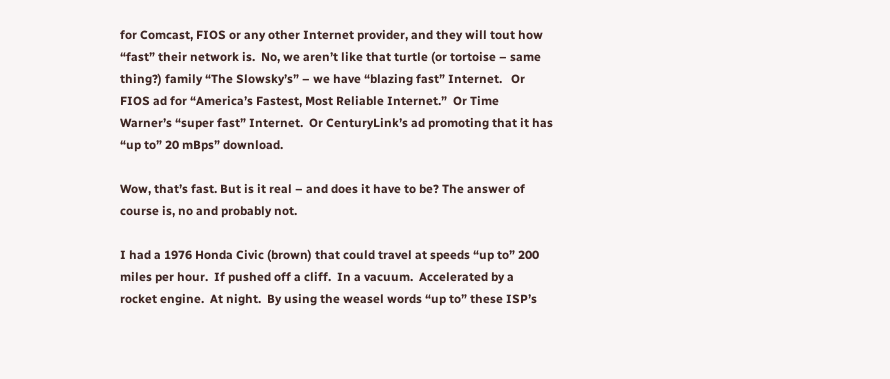for Comcast, FIOS or any other Internet provider, and they will tout how “fast” their network is.  No, we aren’t like that turtle (or tortoise – same thing?) family “The Slowsky’s” – we have “blazing fast” Internet.   Or FIOS ad for “America’s Fastest, Most Reliable Internet.”  Or Time Warner’s “super fast” Internet.  Or CenturyLink’s ad promoting that it has “up to” 20 mBps” download.

Wow, that’s fast. But is it real – and does it have to be? The answer of course is, no and probably not.

I had a 1976 Honda Civic (brown) that could travel at speeds “up to” 200 miles per hour.  If pushed off a cliff.  In a vacuum.  Accelerated by a rocket engine.  At night.  By using the weasel words “up to” these ISP’s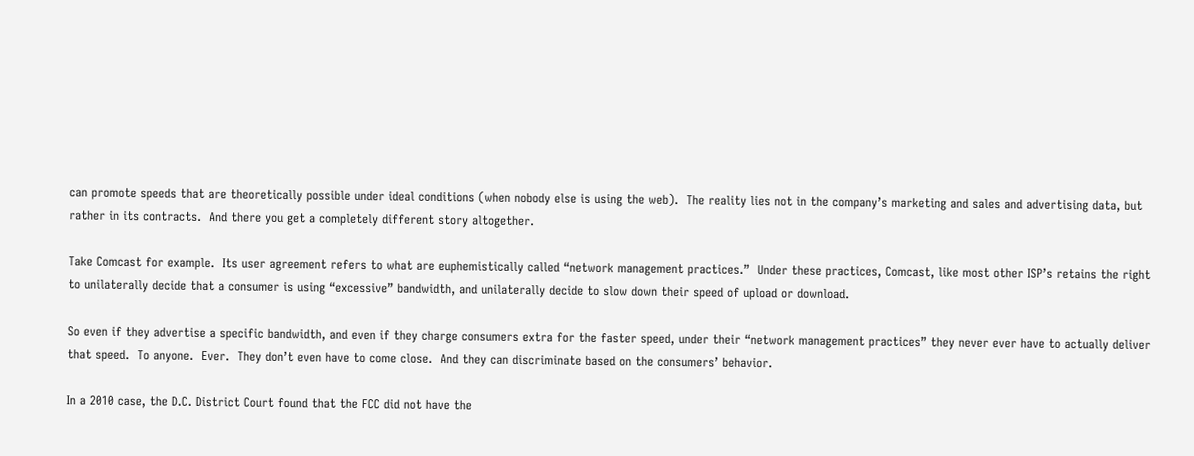can promote speeds that are theoretically possible under ideal conditions (when nobody else is using the web).  The reality lies not in the company’s marketing and sales and advertising data, but rather in its contracts.  And there you get a completely different story altogether.

Take Comcast for example.  Its user agreement refers to what are euphemistically called “network management practices.”  Under these practices, Comcast, like most other ISP’s retains the right to unilaterally decide that a consumer is using “excessive” bandwidth, and unilaterally decide to slow down their speed of upload or download.

So even if they advertise a specific bandwidth, and even if they charge consumers extra for the faster speed, under their “network management practices” they never ever have to actually deliver that speed.  To anyone.  Ever.  They don’t even have to come close.  And they can discriminate based on the consumers’ behavior.

In a 2010 case, the D.C. District Court found that the FCC did not have the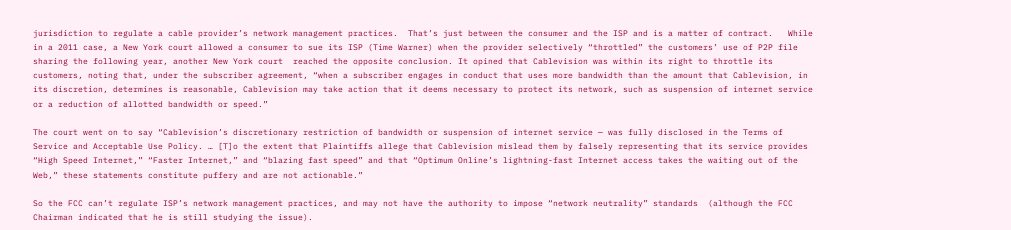jurisdiction to regulate a cable provider’s network management practices.  That’s just between the consumer and the ISP and is a matter of contract.   While in a 2011 case, a New York court allowed a consumer to sue its ISP (Time Warner) when the provider selectively “throttled” the customers’ use of P2P file sharing the following year, another New York court  reached the opposite conclusion. It opined that Cablevision was within its right to throttle its customers, noting that, under the subscriber agreement, “when a subscriber engages in conduct that uses more bandwidth than the amount that Cablevision, in its discretion, determines is reasonable, Cablevision may take action that it deems necessary to protect its network, such as suspension of internet service or a reduction of allotted bandwidth or speed.”

The court went on to say “Cablevision’s discretionary restriction of bandwidth or suspension of internet service — was fully disclosed in the Terms of Service and Acceptable Use Policy. … [T]o the extent that Plaintiffs allege that Cablevision mislead them by falsely representing that its service provides “High Speed Internet,” “Faster Internet,” and “blazing fast speed” and that “Optimum Online’s lightning-fast Internet access takes the waiting out of the Web,” these statements constitute puffery and are not actionable.”

So the FCC can’t regulate ISP’s network management practices, and may not have the authority to impose “network neutrality” standards  (although the FCC Chairman indicated that he is still studying the issue).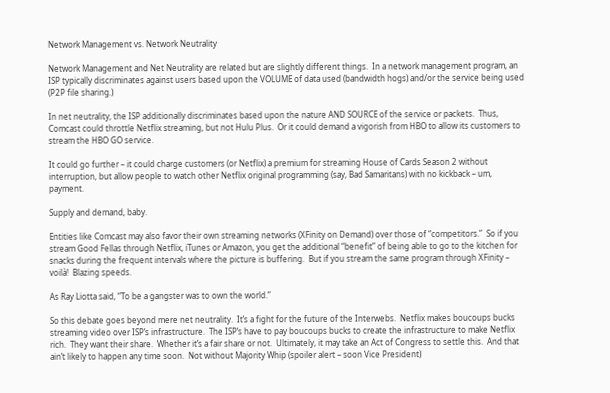Network Management vs. Network Neutrality

Network Management and Net Neutrality are related but are slightly different things.  In a network management program, an ISP typically discriminates against users based upon the VOLUME of data used (bandwidth hogs) and/or the service being used (P2P file sharing.)

In net neutrality, the ISP additionally discriminates based upon the nature AND SOURCE of the service or packets.  Thus, Comcast could throttle Netflix streaming, but not Hulu Plus.  Or it could demand a vigorish from HBO to allow its customers to stream the HBO GO service.

It could go further – it could charge customers (or Netflix) a premium for streaming House of Cards Season 2 without interruption, but allow people to watch other Netflix original programming (say, Bad Samaritans) with no kickback – um, payment.

Supply and demand, baby.

Entities like Comcast may also favor their own streaming networks (XFinity on Demand) over those of “competitors.”  So if you stream Good Fellas through Netflix, iTunes or Amazon, you get the additional “benefit” of being able to go to the kitchen for snacks during the frequent intervals where the picture is buffering.  But if you stream the same program through XFinity – voilà!  Blazing speeds.

As Ray Liotta said, “To be a gangster was to own the world.”

So this debate goes beyond mere net neutrality.  It’s a fight for the future of the Interwebs.  Netflix makes boucoups bucks streaming video over ISP’s infrastructure.  The ISP’s have to pay boucoups bucks to create the infrastructure to make Netflix rich.  They want their share.  Whether it’s a fair share or not.  Ultimately, it may take an Act of Congress to settle this.  And that ain’t likely to happen any time soon.  Not without Majority Whip (spoiler alert – soon Vice President)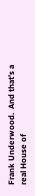Frank Underwood.  And that’s a real House of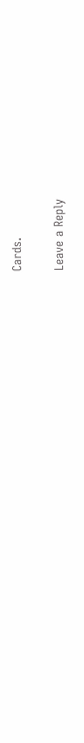Cards.

Leave a Reply